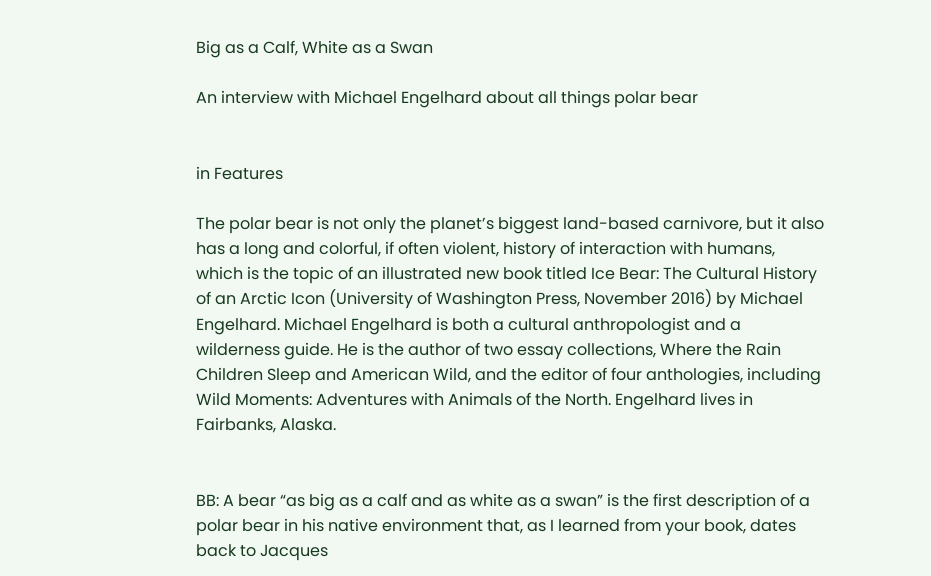Big as a Calf, White as a Swan

An interview with Michael Engelhard about all things polar bear


in Features

The polar bear is not only the planet’s biggest land-based carnivore, but it also has a long and colorful, if often violent, history of interaction with humans, which is the topic of an illustrated new book titled Ice Bear: The Cultural History of an Arctic Icon (University of Washington Press, November 2016) by Michael Engelhard. Michael Engelhard is both a cultural anthropologist and a wilderness guide. He is the author of two essay collections, Where the Rain Children Sleep and American Wild, and the editor of four anthologies, including Wild Moments: Adventures with Animals of the North. Engelhard lives in Fairbanks, Alaska.


BB: A bear “as big as a calf and as white as a swan” is the first description of a polar bear in his native environment that, as I learned from your book, dates back to Jacques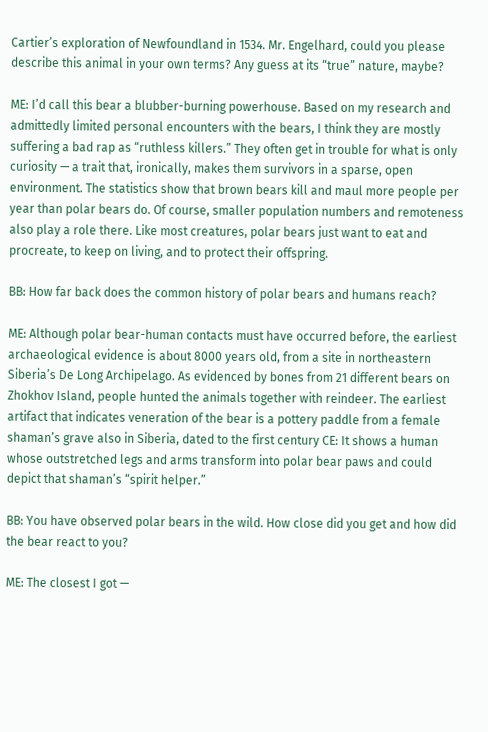Cartier’s exploration of Newfoundland in 1534. Mr. Engelhard, could you please describe this animal in your own terms? Any guess at its “true” nature, maybe?

ME: I’d call this bear a blubber-burning powerhouse. Based on my research and admittedly limited personal encounters with the bears, I think they are mostly suffering a bad rap as “ruthless killers.” They often get in trouble for what is only curiosity — a trait that, ironically, makes them survivors in a sparse, open environment. The statistics show that brown bears kill and maul more people per year than polar bears do. Of course, smaller population numbers and remoteness also play a role there. Like most creatures, polar bears just want to eat and procreate, to keep on living, and to protect their offspring.

BB: How far back does the common history of polar bears and humans reach?

ME: Although polar bear-human contacts must have occurred before, the earliest archaeological evidence is about 8000 years old, from a site in northeastern Siberia’s De Long Archipelago. As evidenced by bones from 21 different bears on Zhokhov Island, people hunted the animals together with reindeer. The earliest artifact that indicates veneration of the bear is a pottery paddle from a female shaman’s grave also in Siberia, dated to the first century CE: It shows a human whose outstretched legs and arms transform into polar bear paws and could depict that shaman’s “spirit helper.”

BB: You have observed polar bears in the wild. How close did you get and how did the bear react to you?

ME: The closest I got —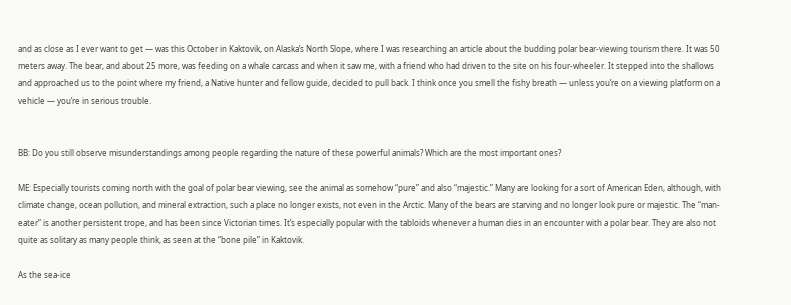and as close as I ever want to get — was this October in Kaktovik, on Alaska’s North Slope, where I was researching an article about the budding polar bear-viewing tourism there. It was 50 meters away. The bear, and about 25 more, was feeding on a whale carcass and when it saw me, with a friend who had driven to the site on his four-wheeler. It stepped into the shallows and approached us to the point where my friend, a Native hunter and fellow guide, decided to pull back. I think once you smell the fishy breath — unless you’re on a viewing platform on a vehicle — you’re in serious trouble.


BB: Do you still observe misunderstandings among people regarding the nature of these powerful animals? Which are the most important ones?

ME: Especially tourists coming north with the goal of polar bear viewing, see the animal as somehow “pure” and also “majestic.” Many are looking for a sort of American Eden, although, with climate change, ocean pollution, and mineral extraction, such a place no longer exists, not even in the Arctic. Many of the bears are starving and no longer look pure or majestic. The “man-eater” is another persistent trope, and has been since Victorian times. It’s especially popular with the tabloids whenever a human dies in an encounter with a polar bear. They are also not quite as solitary as many people think, as seen at the “bone pile” in Kaktovik.

As the sea-ice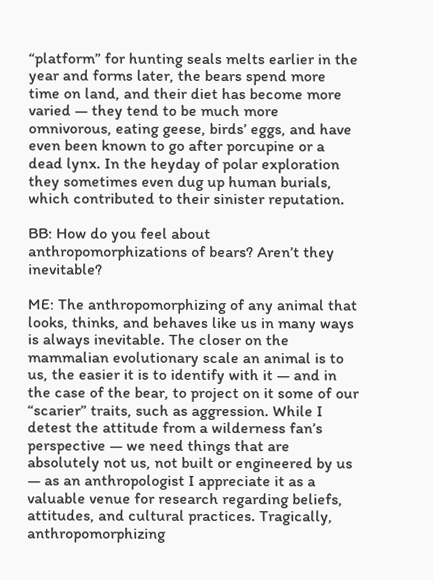“platform” for hunting seals melts earlier in the year and forms later, the bears spend more time on land, and their diet has become more varied — they tend to be much more omnivorous, eating geese, birds’ eggs, and have even been known to go after porcupine or a dead lynx. In the heyday of polar exploration they sometimes even dug up human burials, which contributed to their sinister reputation.

BB: How do you feel about anthropomorphizations of bears? Aren’t they inevitable?

ME: The anthropomorphizing of any animal that looks, thinks, and behaves like us in many ways is always inevitable. The closer on the mammalian evolutionary scale an animal is to us, the easier it is to identify with it — and in the case of the bear, to project on it some of our “scarier” traits, such as aggression. While I detest the attitude from a wilderness fan’s perspective — we need things that are absolutely not us, not built or engineered by us — as an anthropologist I appreciate it as a valuable venue for research regarding beliefs, attitudes, and cultural practices. Tragically, anthropomorphizing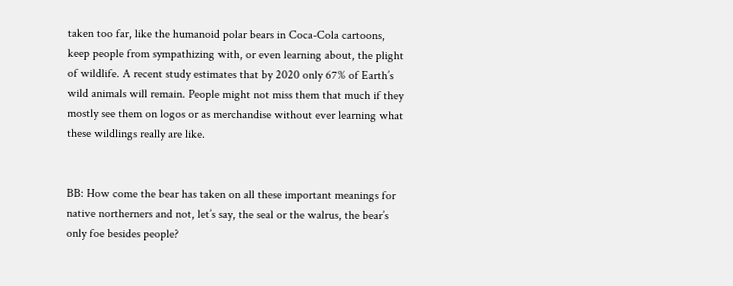taken too far, like the humanoid polar bears in Coca-Cola cartoons, keep people from sympathizing with, or even learning about, the plight of wildlife. A recent study estimates that by 2020 only 67% of Earth’s wild animals will remain. People might not miss them that much if they mostly see them on logos or as merchandise without ever learning what these wildlings really are like.


BB: How come the bear has taken on all these important meanings for native northerners and not, let’s say, the seal or the walrus, the bear’s only foe besides people?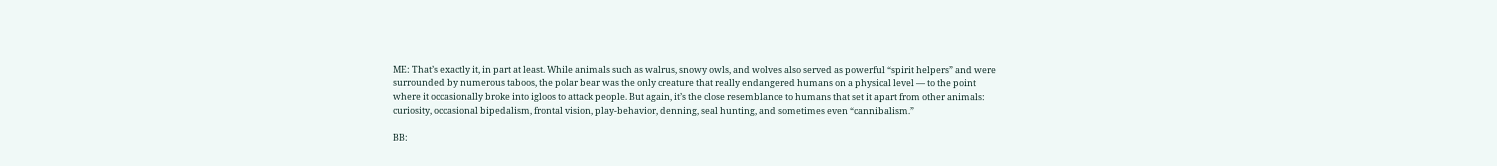ME: That’s exactly it, in part at least. While animals such as walrus, snowy owls, and wolves also served as powerful “spirit helpers” and were surrounded by numerous taboos, the polar bear was the only creature that really endangered humans on a physical level — to the point where it occasionally broke into igloos to attack people. But again, it’s the close resemblance to humans that set it apart from other animals: curiosity, occasional bipedalism, frontal vision, play-behavior, denning, seal hunting, and sometimes even “cannibalism.”

BB: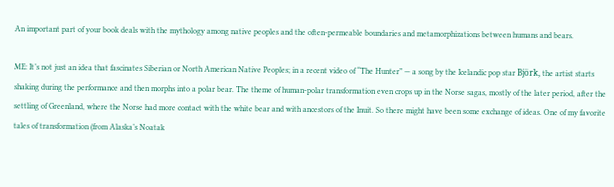An important part of your book deals with the mythology among native peoples and the often-permeable boundaries and metamorphizations between humans and bears.

ME: It’s not just an idea that fascinates Siberian or North American Native Peoples; in a recent video of “The Hunter” — a song by the Icelandic pop star Björk, the artist starts shaking during the performance and then morphs into a polar bear. The theme of human-polar transformation even crops up in the Norse sagas, mostly of the later period, after the settling of Greenland, where the Norse had more contact with the white bear and with ancestors of the Inuit. So there might have been some exchange of ideas. One of my favorite tales of transformation (from Alaska’s Noatak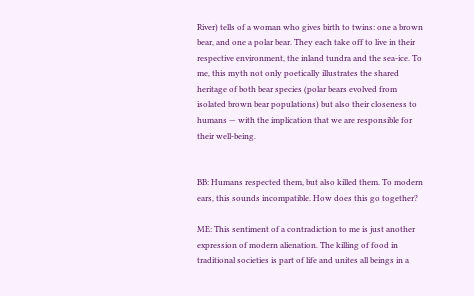River) tells of a woman who gives birth to twins: one a brown bear, and one a polar bear. They each take off to live in their respective environment, the inland tundra and the sea-ice. To me, this myth not only poetically illustrates the shared heritage of both bear species (polar bears evolved from isolated brown bear populations) but also their closeness to humans — with the implication that we are responsible for their well-being.


BB: Humans respected them, but also killed them. To modern ears, this sounds incompatible. How does this go together?

ME: This sentiment of a contradiction to me is just another expression of modern alienation. The killing of food in traditional societies is part of life and unites all beings in a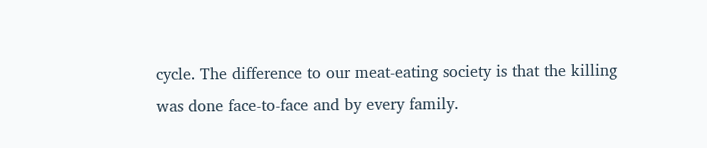cycle. The difference to our meat-eating society is that the killing was done face-to-face and by every family.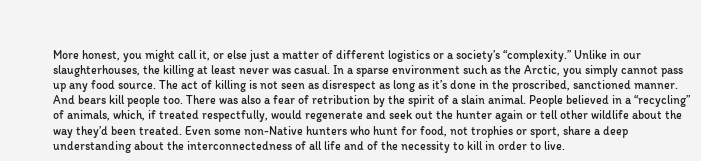More honest, you might call it, or else just a matter of different logistics or a society’s “complexity.” Unlike in our slaughterhouses, the killing at least never was casual. In a sparse environment such as the Arctic, you simply cannot pass up any food source. The act of killing is not seen as disrespect as long as it’s done in the proscribed, sanctioned manner. And bears kill people too. There was also a fear of retribution by the spirit of a slain animal. People believed in a “recycling” of animals, which, if treated respectfully, would regenerate and seek out the hunter again or tell other wildlife about the way they’d been treated. Even some non-Native hunters who hunt for food, not trophies or sport, share a deep understanding about the interconnectedness of all life and of the necessity to kill in order to live.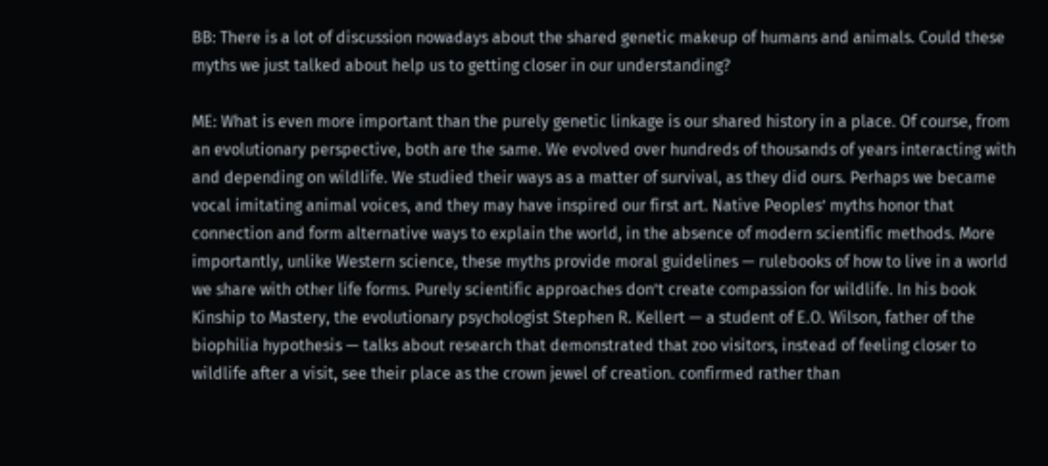BB: There is a lot of discussion nowadays about the shared genetic makeup of humans and animals. Could these myths we just talked about help us to getting closer in our understanding?

ME: What is even more important than the purely genetic linkage is our shared history in a place. Of course, from an evolutionary perspective, both are the same. We evolved over hundreds of thousands of years interacting with and depending on wildlife. We studied their ways as a matter of survival, as they did ours. Perhaps we became vocal imitating animal voices, and they may have inspired our first art. Native Peoples’ myths honor that connection and form alternative ways to explain the world, in the absence of modern scientific methods. More importantly, unlike Western science, these myths provide moral guidelines — rulebooks of how to live in a world we share with other life forms. Purely scientific approaches don’t create compassion for wildlife. In his book Kinship to Mastery, the evolutionary psychologist Stephen R. Kellert — a student of E.O. Wilson, father of the biophilia hypothesis — talks about research that demonstrated that zoo visitors, instead of feeling closer to wildlife after a visit, see their place as the crown jewel of creation. confirmed rather than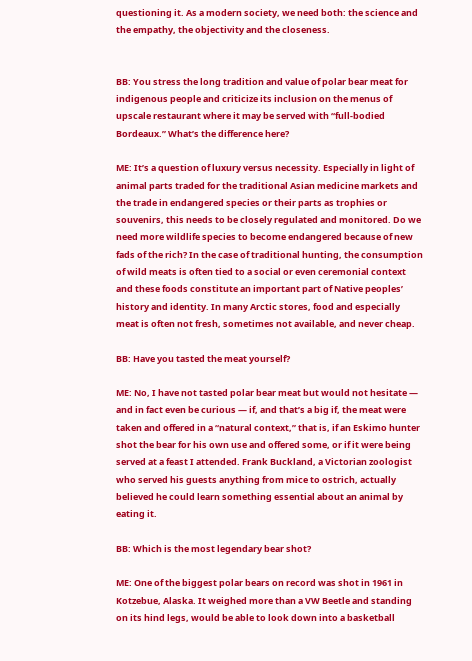questioning it. As a modern society, we need both: the science and the empathy, the objectivity and the closeness.


BB: You stress the long tradition and value of polar bear meat for indigenous people and criticize its inclusion on the menus of upscale restaurant where it may be served with “full-bodied Bordeaux.” What’s the difference here?

ME: It’s a question of luxury versus necessity. Especially in light of animal parts traded for the traditional Asian medicine markets and the trade in endangered species or their parts as trophies or souvenirs, this needs to be closely regulated and monitored. Do we need more wildlife species to become endangered because of new fads of the rich? In the case of traditional hunting, the consumption of wild meats is often tied to a social or even ceremonial context and these foods constitute an important part of Native peoples’ history and identity. In many Arctic stores, food and especially meat is often not fresh, sometimes not available, and never cheap.

BB: Have you tasted the meat yourself?

ME: No, I have not tasted polar bear meat but would not hesitate — and in fact even be curious — if, and that’s a big if, the meat were taken and offered in a “natural context,” that is, if an Eskimo hunter shot the bear for his own use and offered some, or if it were being served at a feast I attended. Frank Buckland, a Victorian zoologist who served his guests anything from mice to ostrich, actually believed he could learn something essential about an animal by eating it.

BB: Which is the most legendary bear shot?

ME: One of the biggest polar bears on record was shot in 1961 in Kotzebue, Alaska. It weighed more than a VW Beetle and standing on its hind legs, would be able to look down into a basketball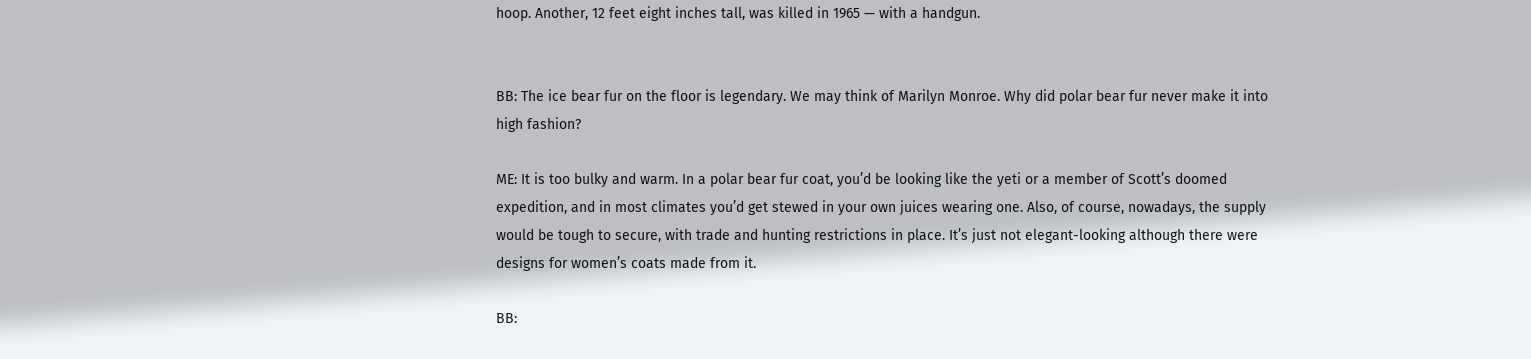hoop. Another, 12 feet eight inches tall, was killed in 1965 — with a handgun.


BB: The ice bear fur on the floor is legendary. We may think of Marilyn Monroe. Why did polar bear fur never make it into high fashion?

ME: It is too bulky and warm. In a polar bear fur coat, you’d be looking like the yeti or a member of Scott’s doomed expedition, and in most climates you’d get stewed in your own juices wearing one. Also, of course, nowadays, the supply would be tough to secure, with trade and hunting restrictions in place. It’s just not elegant-looking although there were designs for women’s coats made from it.

BB: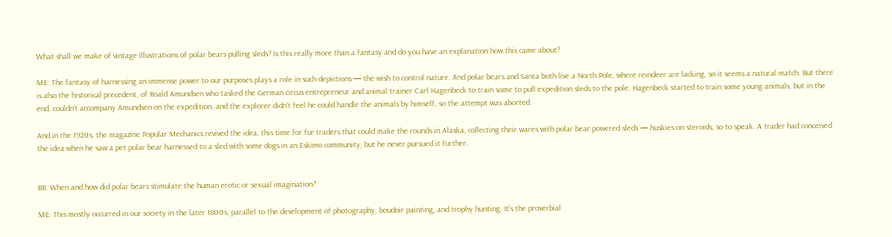What shall we make of vintage illustrations of polar bears pulling sleds? Is this really more than a fantasy and do you have an explanation how this came about?

ME: The fantasy of harnessing an immense power to our purposes plays a role in such depictions — the wish to control nature. And polar bears and Santa both live a North Pole, where reindeer are lacking, so it seems a natural match. But there is also the historical precedent, of Roald Amundsen who tasked the German circus entrepreneur and animal trainer Carl Hagenbeck to train some to pull expedition sleds to the pole. Hagenbeck started to train some young animals, but in the end, couldn’t accompany Amundsen on the expedition, and the explorer didn’t feel he could handle the animals by himself, so the attempt was aborted.

And in the 1920s, the magazine Popular Mechanics revived the idea, this time for fur traders that could make the rounds in Alaska, collecting their wares with polar bear powered sleds — huskies on steroids, so to speak. A trader had conceived the idea when he saw a pet polar bear harnessed to a sled with some dogs in an Eskimo community, but he never pursued it further.


BB: When and how did polar bears stimulate the human erotic or sexual imagination?

ME: This mostly occurred in our society in the later 1800s, parallel to the development of photography, boudoir painting, and trophy hunting. It’s the proverbial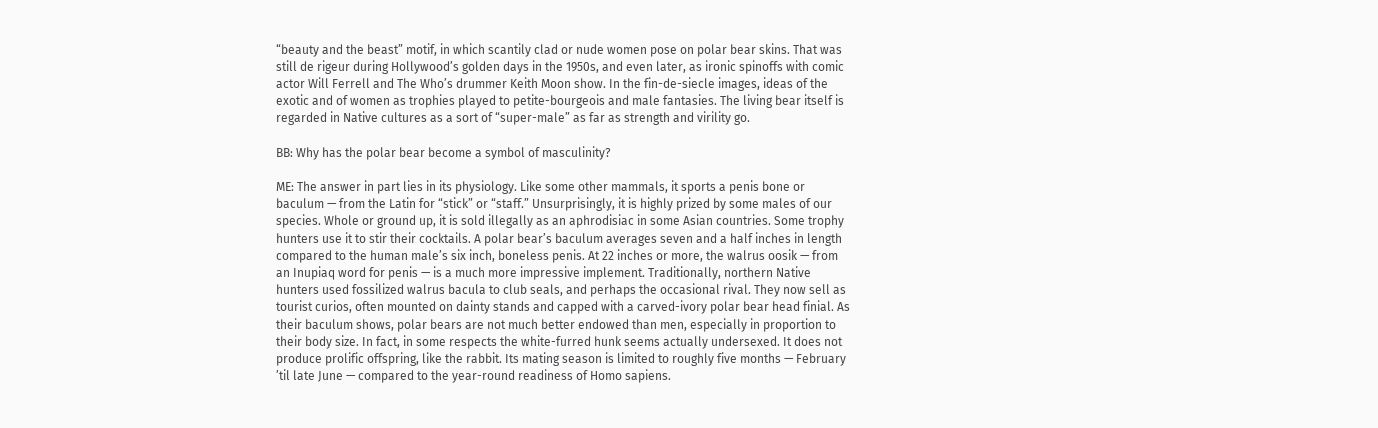“beauty and the beast” motif, in which scantily clad or nude women pose on polar bear skins. That was still de rigeur during Hollywood’s golden days in the 1950s, and even later, as ironic spinoffs with comic actor Will Ferrell and The Who’s drummer Keith Moon show. In the fin-de-siecle images, ideas of the exotic and of women as trophies played to petite-bourgeois and male fantasies. The living bear itself is regarded in Native cultures as a sort of “super-male” as far as strength and virility go.

BB: Why has the polar bear become a symbol of masculinity?

ME: The answer in part lies in its physiology. Like some other mammals, it sports a penis bone or baculum — from the Latin for “stick” or “staff.” Unsurprisingly, it is highly prized by some males of our species. Whole or ground up, it is sold illegally as an aphrodisiac in some Asian countries. Some trophy hunters use it to stir their cocktails. A polar bear’s baculum averages seven and a half inches in length compared to the human male’s six inch, boneless penis. At 22 inches or more, the walrus oosik — from an Inupiaq word for penis — is a much more impressive implement. Traditionally, northern Native hunters used fossilized walrus bacula to club seals, and perhaps the occasional rival. They now sell as tourist curios, often mounted on dainty stands and capped with a carved-ivory polar bear head finial. As their baculum shows, polar bears are not much better endowed than men, especially in proportion to their body size. In fact, in some respects the white-furred hunk seems actually undersexed. It does not produce prolific offspring, like the rabbit. Its mating season is limited to roughly five months — February ’til late June — compared to the year-round readiness of Homo sapiens.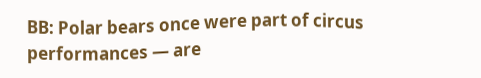BB: Polar bears once were part of circus performances — are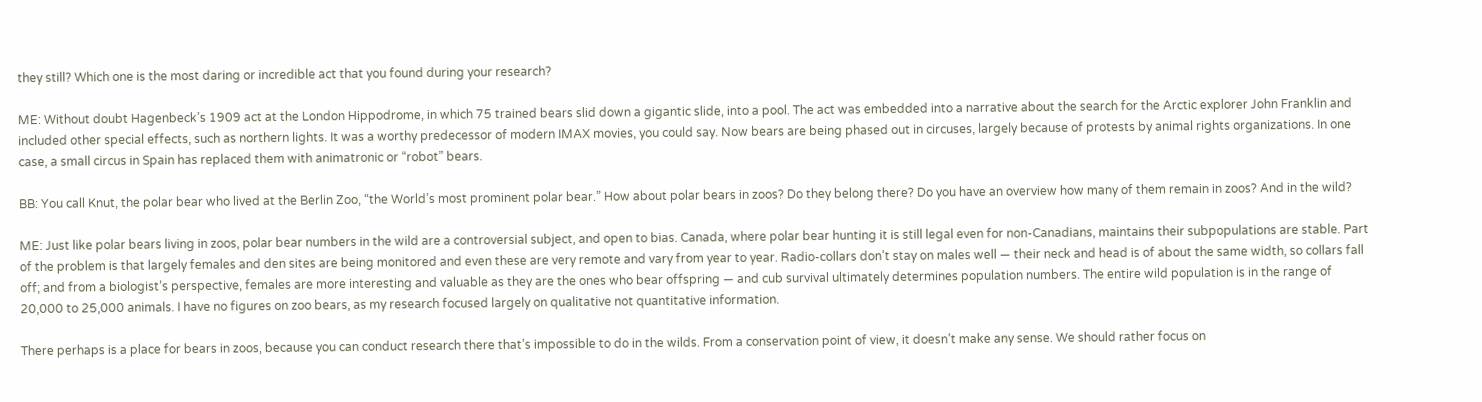they still? Which one is the most daring or incredible act that you found during your research?

ME: Without doubt Hagenbeck’s 1909 act at the London Hippodrome, in which 75 trained bears slid down a gigantic slide, into a pool. The act was embedded into a narrative about the search for the Arctic explorer John Franklin and included other special effects, such as northern lights. It was a worthy predecessor of modern IMAX movies, you could say. Now bears are being phased out in circuses, largely because of protests by animal rights organizations. In one case, a small circus in Spain has replaced them with animatronic or “robot” bears.

BB: You call Knut, the polar bear who lived at the Berlin Zoo, “the World’s most prominent polar bear.” How about polar bears in zoos? Do they belong there? Do you have an overview how many of them remain in zoos? And in the wild?

ME: Just like polar bears living in zoos, polar bear numbers in the wild are a controversial subject, and open to bias. Canada, where polar bear hunting it is still legal even for non-Canadians, maintains their subpopulations are stable. Part of the problem is that largely females and den sites are being monitored and even these are very remote and vary from year to year. Radio-collars don’t stay on males well — their neck and head is of about the same width, so collars fall off; and from a biologist’s perspective, females are more interesting and valuable as they are the ones who bear offspring — and cub survival ultimately determines population numbers. The entire wild population is in the range of 20,000 to 25,000 animals. I have no figures on zoo bears, as my research focused largely on qualitative not quantitative information.

There perhaps is a place for bears in zoos, because you can conduct research there that’s impossible to do in the wilds. From a conservation point of view, it doesn’t make any sense. We should rather focus on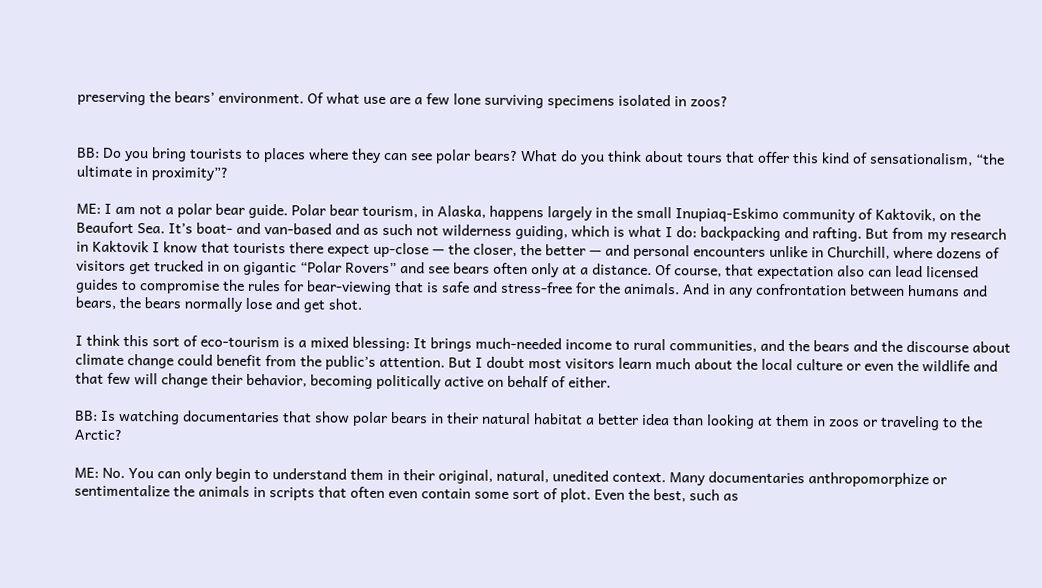preserving the bears’ environment. Of what use are a few lone surviving specimens isolated in zoos?


BB: Do you bring tourists to places where they can see polar bears? What do you think about tours that offer this kind of sensationalism, “the ultimate in proximity”?

ME: I am not a polar bear guide. Polar bear tourism, in Alaska, happens largely in the small Inupiaq-Eskimo community of Kaktovik, on the Beaufort Sea. It’s boat- and van-based and as such not wilderness guiding, which is what I do: backpacking and rafting. But from my research in Kaktovik I know that tourists there expect up-close — the closer, the better — and personal encounters unlike in Churchill, where dozens of visitors get trucked in on gigantic “Polar Rovers” and see bears often only at a distance. Of course, that expectation also can lead licensed guides to compromise the rules for bear-viewing that is safe and stress-free for the animals. And in any confrontation between humans and bears, the bears normally lose and get shot.

I think this sort of eco-tourism is a mixed blessing: It brings much-needed income to rural communities, and the bears and the discourse about climate change could benefit from the public’s attention. But I doubt most visitors learn much about the local culture or even the wildlife and that few will change their behavior, becoming politically active on behalf of either.

BB: Is watching documentaries that show polar bears in their natural habitat a better idea than looking at them in zoos or traveling to the Arctic?

ME: No. You can only begin to understand them in their original, natural, unedited context. Many documentaries anthropomorphize or sentimentalize the animals in scripts that often even contain some sort of plot. Even the best, such as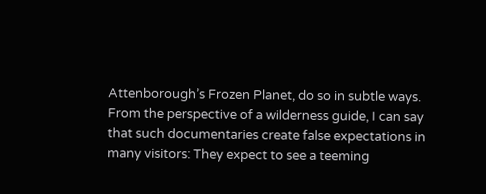Attenborough’s Frozen Planet, do so in subtle ways. From the perspective of a wilderness guide, I can say that such documentaries create false expectations in many visitors: They expect to see a teeming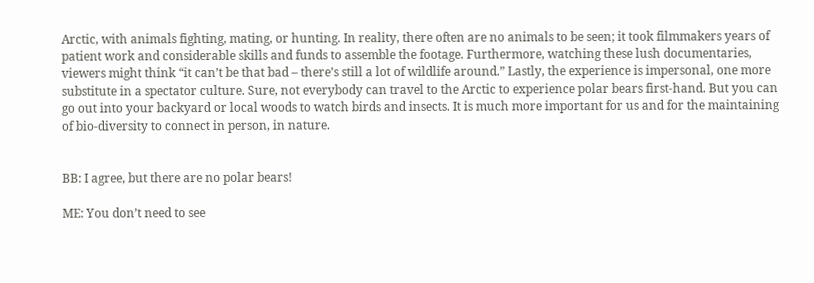Arctic, with animals fighting, mating, or hunting. In reality, there often are no animals to be seen; it took filmmakers years of patient work and considerable skills and funds to assemble the footage. Furthermore, watching these lush documentaries, viewers might think “it can’t be that bad – there’s still a lot of wildlife around.” Lastly, the experience is impersonal, one more substitute in a spectator culture. Sure, not everybody can travel to the Arctic to experience polar bears first-hand. But you can go out into your backyard or local woods to watch birds and insects. It is much more important for us and for the maintaining of bio-diversity to connect in person, in nature.


BB: I agree, but there are no polar bears!

ME: You don’t need to see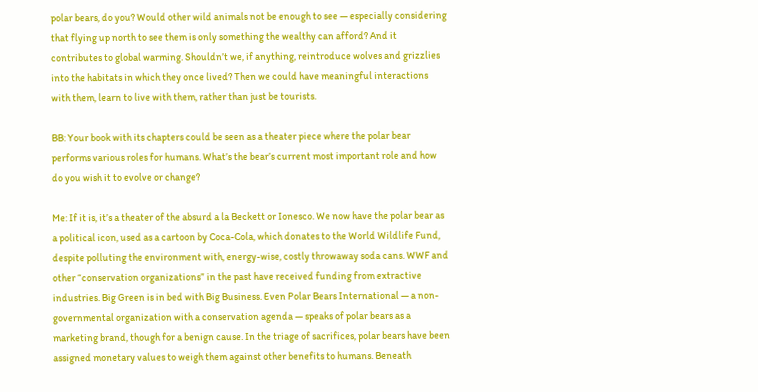polar bears, do you? Would other wild animals not be enough to see — especially considering that flying up north to see them is only something the wealthy can afford? And it contributes to global warming. Shouldn’t we, if anything, reintroduce wolves and grizzlies into the habitats in which they once lived? Then we could have meaningful interactions with them, learn to live with them, rather than just be tourists.

BB: Your book with its chapters could be seen as a theater piece where the polar bear performs various roles for humans. What’s the bear’s current most important role and how do you wish it to evolve or change?

Me: If it is, it’s a theater of the absurd a la Beckett or Ionesco. We now have the polar bear as a political icon, used as a cartoon by Coca-Cola, which donates to the World Wildlife Fund, despite polluting the environment with, energy-wise, costly throwaway soda cans. WWF and other “conservation organizations” in the past have received funding from extractive industries. Big Green is in bed with Big Business. Even Polar Bears International — a non-governmental organization with a conservation agenda — speaks of polar bears as a marketing brand, though for a benign cause. In the triage of sacrifices, polar bears have been assigned monetary values to weigh them against other benefits to humans. Beneath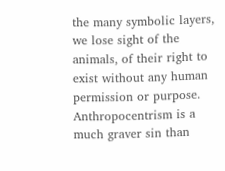the many symbolic layers, we lose sight of the animals, of their right to exist without any human permission or purpose. Anthropocentrism is a much graver sin than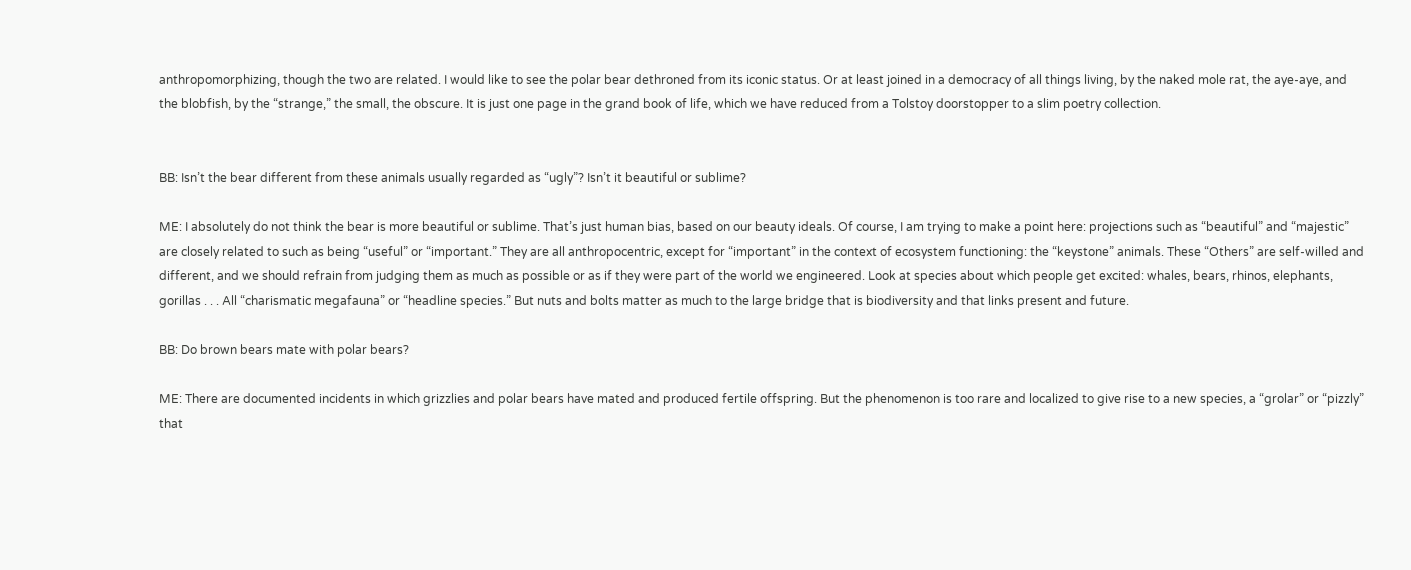anthropomorphizing, though the two are related. I would like to see the polar bear dethroned from its iconic status. Or at least joined in a democracy of all things living, by the naked mole rat, the aye-aye, and the blobfish, by the “strange,” the small, the obscure. It is just one page in the grand book of life, which we have reduced from a Tolstoy doorstopper to a slim poetry collection.


BB: Isn’t the bear different from these animals usually regarded as “ugly”? Isn’t it beautiful or sublime?

ME: I absolutely do not think the bear is more beautiful or sublime. That’s just human bias, based on our beauty ideals. Of course, I am trying to make a point here: projections such as “beautiful” and “majestic” are closely related to such as being “useful” or “important.” They are all anthropocentric, except for “important” in the context of ecosystem functioning: the “keystone” animals. These “Others” are self-willed and different, and we should refrain from judging them as much as possible or as if they were part of the world we engineered. Look at species about which people get excited: whales, bears, rhinos, elephants, gorillas . . . All “charismatic megafauna” or “headline species.” But nuts and bolts matter as much to the large bridge that is biodiversity and that links present and future.

BB: Do brown bears mate with polar bears?

ME: There are documented incidents in which grizzlies and polar bears have mated and produced fertile offspring. But the phenomenon is too rare and localized to give rise to a new species, a “grolar” or “pizzly” that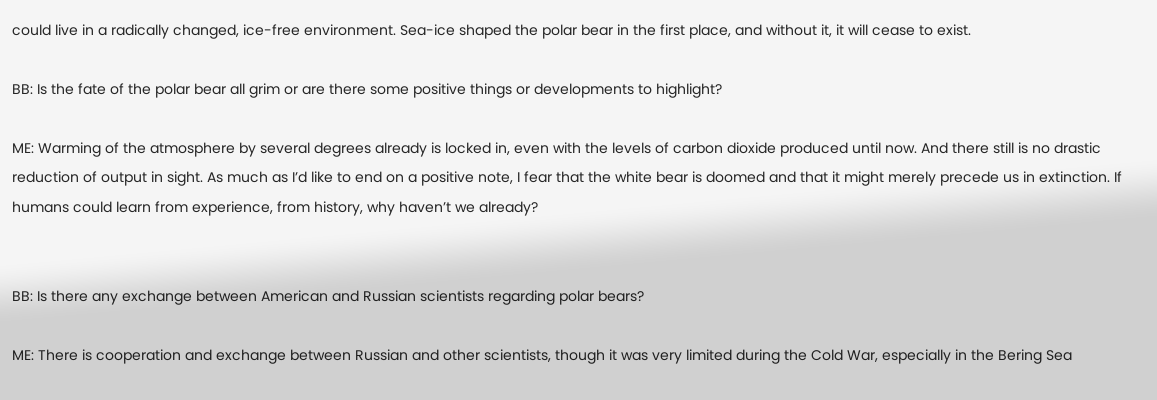could live in a radically changed, ice-free environment. Sea-ice shaped the polar bear in the first place, and without it, it will cease to exist.

BB: Is the fate of the polar bear all grim or are there some positive things or developments to highlight?

ME: Warming of the atmosphere by several degrees already is locked in, even with the levels of carbon dioxide produced until now. And there still is no drastic reduction of output in sight. As much as I’d like to end on a positive note, I fear that the white bear is doomed and that it might merely precede us in extinction. If humans could learn from experience, from history, why haven’t we already?


BB: Is there any exchange between American and Russian scientists regarding polar bears?

ME: There is cooperation and exchange between Russian and other scientists, though it was very limited during the Cold War, especially in the Bering Sea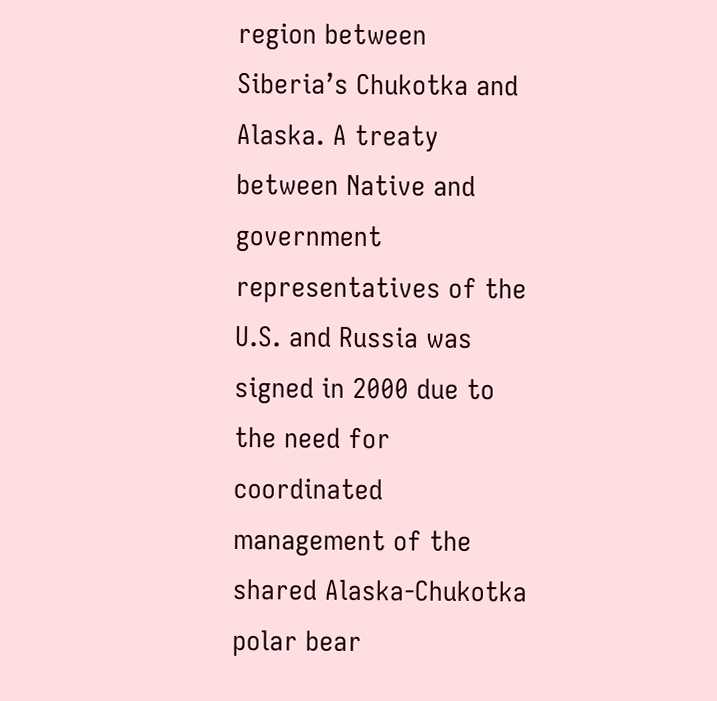region between Siberia’s Chukotka and Alaska. A treaty between Native and government representatives of the U.S. and Russia was signed in 2000 due to the need for coordinated management of the shared Alaska-Chukotka polar bear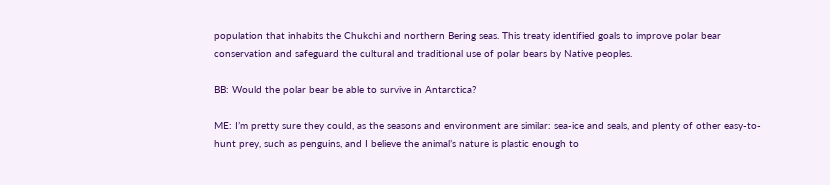population that inhabits the Chukchi and northern Bering seas. This treaty identified goals to improve polar bear conservation and safeguard the cultural and traditional use of polar bears by Native peoples.

BB: Would the polar bear be able to survive in Antarctica?

ME: I’m pretty sure they could, as the seasons and environment are similar: sea-ice and seals, and plenty of other easy-to-hunt prey, such as penguins, and I believe the animal’s nature is plastic enough to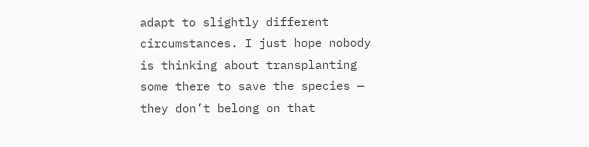adapt to slightly different circumstances. I just hope nobody is thinking about transplanting some there to save the species — they don’t belong on that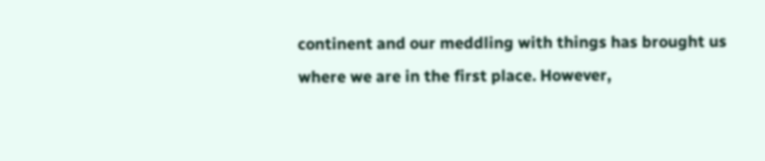continent and our meddling with things has brought us where we are in the first place. However,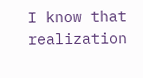I know that realization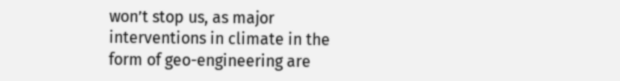won’t stop us, as major interventions in climate in the form of geo-engineering are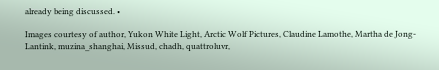already being discussed. •

Images courtesy of author, Yukon White Light, Arctic Wolf Pictures, Claudine Lamothe, Martha de Jong-Lantink, muzina_shanghai, Missud, chadh, quattroluvr,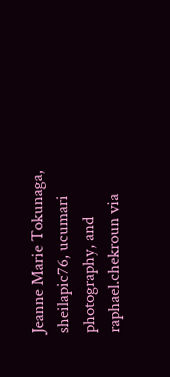Jeanne Marie Tokunaga, sheilapic76, ucumari photography, and raphael.chekroun via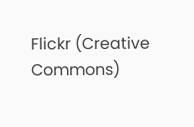Flickr (Creative Commons)